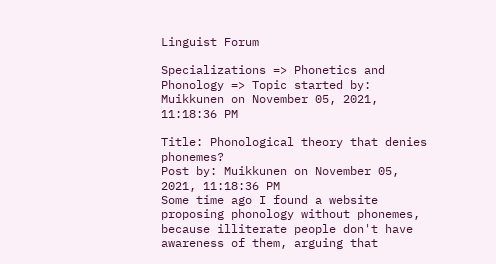Linguist Forum

Specializations => Phonetics and Phonology => Topic started by: Muikkunen on November 05, 2021, 11:18:36 PM

Title: Phonological theory that denies phonemes?
Post by: Muikkunen on November 05, 2021, 11:18:36 PM
Some time ago I found a website proposing phonology without phonemes, because illiterate people don't have awareness of them, arguing that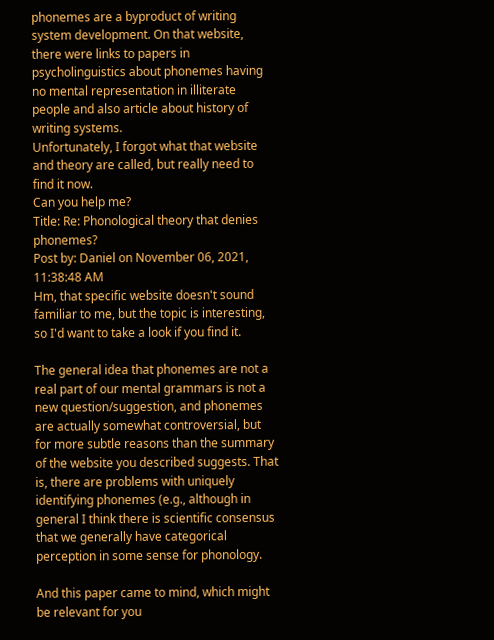phonemes are a byproduct of writing system development. On that website, there were links to papers in psycholinguistics about phonemes having no mental representation in illiterate people and also article about history of writing systems.
Unfortunately, I forgot what that website and theory are called, but really need to find it now.
Can you help me?
Title: Re: Phonological theory that denies phonemes?
Post by: Daniel on November 06, 2021, 11:38:48 AM
Hm, that specific website doesn't sound familiar to me, but the topic is interesting, so I'd want to take a look if you find it.

The general idea that phonemes are not a real part of our mental grammars is not a new question/suggestion, and phonemes are actually somewhat controversial, but for more subtle reasons than the summary of the website you described suggests. That is, there are problems with uniquely identifying phonemes (e.g., although in general I think there is scientific consensus that we generally have categorical perception in some sense for phonology.

And this paper came to mind, which might be relevant for you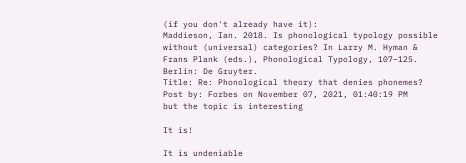(if you don't already have it):
Maddieson, Ian. 2018. Is phonological typology possible without (universal) categories? In Larry M. Hyman & Frans Plank (eds.), Phonological Typology, 107–125. Berlin: De Gruyter.
Title: Re: Phonological theory that denies phonemes?
Post by: Forbes on November 07, 2021, 01:40:19 PM
but the topic is interesting

It is!

It is undeniable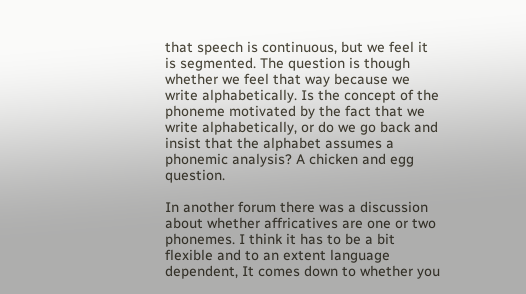that speech is continuous, but we feel it is segmented. The question is though whether we feel that way because we write alphabetically. Is the concept of the phoneme motivated by the fact that we write alphabetically, or do we go back and insist that the alphabet assumes a phonemic analysis? A chicken and egg question.

In another forum there was a discussion about whether affricatives are one or two phonemes. I think it has to be a bit flexible and to an extent language dependent, It comes down to whether you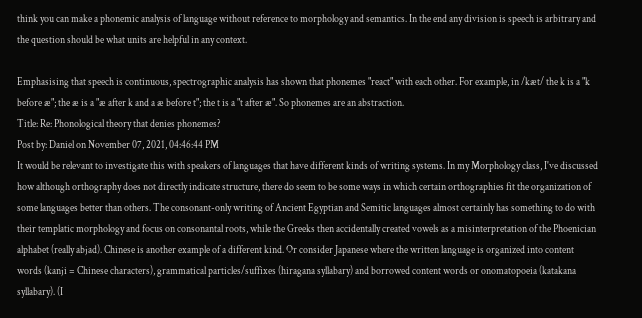think you can make a phonemic analysis of language without reference to morphology and semantics. In the end any division is speech is arbitrary and the question should be what units are helpful in any context.

Emphasising that speech is continuous, spectrographic analysis has shown that phonemes "react" with each other. For example, in /kæt/ the k is a "k before æ"; the æ is a "æ after k and a æ before t"; the t is a "t after æ". So phonemes are an abstraction.
Title: Re: Phonological theory that denies phonemes?
Post by: Daniel on November 07, 2021, 04:46:44 PM
It would be relevant to investigate this with speakers of languages that have different kinds of writing systems. In my Morphology class, I've discussed how although orthography does not directly indicate structure, there do seem to be some ways in which certain orthographies fit the organization of some languages better than others. The consonant-only writing of Ancient Egyptian and Semitic languages almost certainly has something to do with their templatic morphology and focus on consonantal roots, while the Greeks then accidentally created vowels as a misinterpretation of the Phoenician alphabet (really abjad). Chinese is another example of a different kind. Or consider Japanese where the written language is organized into content words (kanji = Chinese characters), grammatical particles/suffixes (hiragana syllabary) and borrowed content words or onomatopoeia (katakana syllabary). (I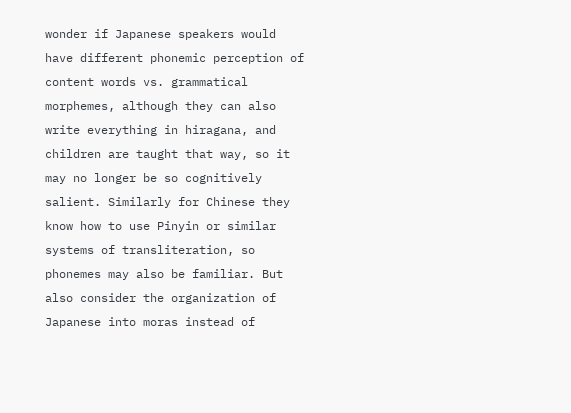wonder if Japanese speakers would have different phonemic perception of content words vs. grammatical morphemes, although they can also write everything in hiragana, and children are taught that way, so it may no longer be so cognitively salient. Similarly for Chinese they know how to use Pinyin or similar systems of transliteration, so phonemes may also be familiar. But also consider the organization of Japanese into moras instead of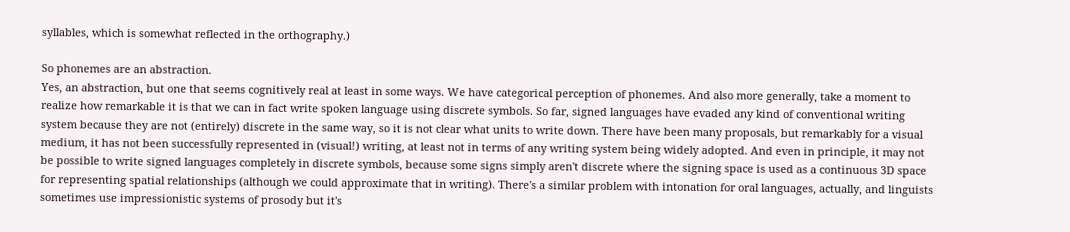syllables, which is somewhat reflected in the orthography.)

So phonemes are an abstraction.
Yes, an abstraction, but one that seems cognitively real at least in some ways. We have categorical perception of phonemes. And also more generally, take a moment to realize how remarkable it is that we can in fact write spoken language using discrete symbols. So far, signed languages have evaded any kind of conventional writing system because they are not (entirely) discrete in the same way, so it is not clear what units to write down. There have been many proposals, but remarkably for a visual medium, it has not been successfully represented in (visual!) writing, at least not in terms of any writing system being widely adopted. And even in principle, it may not be possible to write signed languages completely in discrete symbols, because some signs simply aren't discrete where the signing space is used as a continuous 3D space for representing spatial relationships (although we could approximate that in writing). There's a similar problem with intonation for oral languages, actually, and linguists sometimes use impressionistic systems of prosody but it's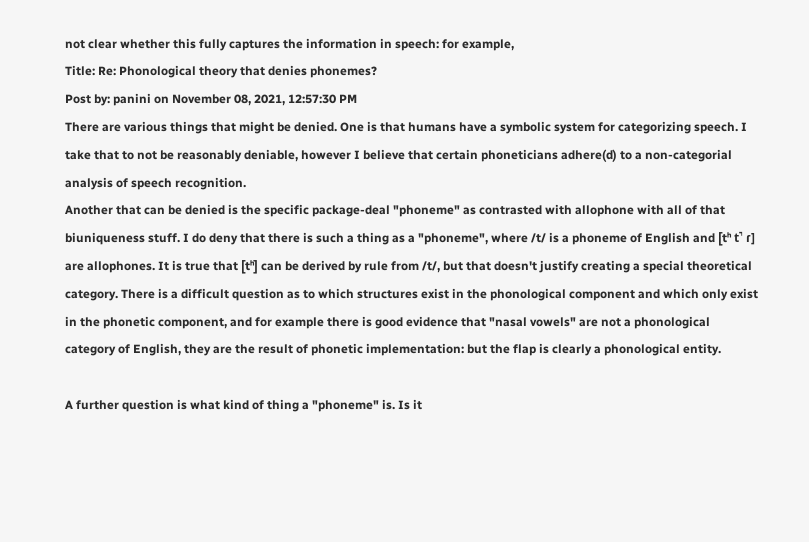not clear whether this fully captures the information in speech: for example,
Title: Re: Phonological theory that denies phonemes?
Post by: panini on November 08, 2021, 12:57:30 PM
There are various things that might be denied. One is that humans have a symbolic system for categorizing speech. I take that to not be reasonably deniable, however I believe that certain phoneticians adhere(d) to a non-categorial analysis of speech recognition.
Another that can be denied is the specific package-deal "phoneme" as contrasted with allophone with all of that biuniqueness stuff. I do deny that there is such a thing as a "phoneme", where /t/ is a phoneme of English and [tʰ t̚ ɾ] are allophones. It is true that [tʰ] can be derived by rule from /t/, but that doesn't justify creating a special theoretical category. There is a difficult question as to which structures exist in the phonological component and which only exist in the phonetic component, and for example there is good evidence that "nasal vowels" are not a phonological category of English, they are the result of phonetic implementation: but the flap is clearly a phonological entity.

A further question is what kind of thing a "phoneme" is. Is it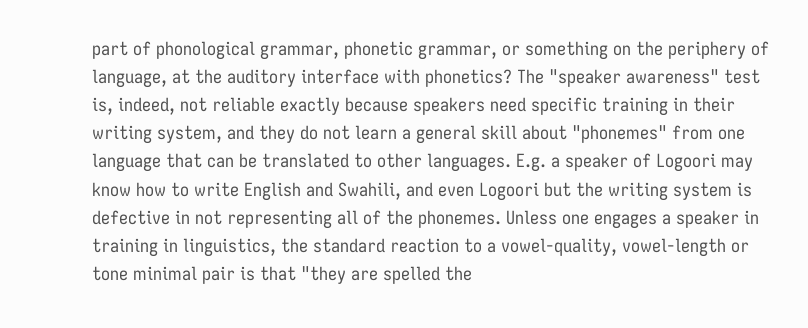part of phonological grammar, phonetic grammar, or something on the periphery of language, at the auditory interface with phonetics? The "speaker awareness" test is, indeed, not reliable exactly because speakers need specific training in their writing system, and they do not learn a general skill about "phonemes" from one language that can be translated to other languages. E.g. a speaker of Logoori may know how to write English and Swahili, and even Logoori but the writing system is defective in not representing all of the phonemes. Unless one engages a speaker in training in linguistics, the standard reaction to a vowel-quality, vowel-length or tone minimal pair is that "they are spelled the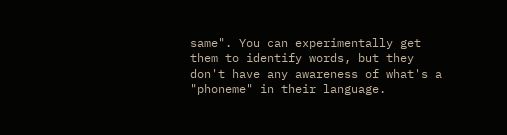same". You can experimentally get them to identify words, but they don't have any awareness of what's a "phoneme" in their language.